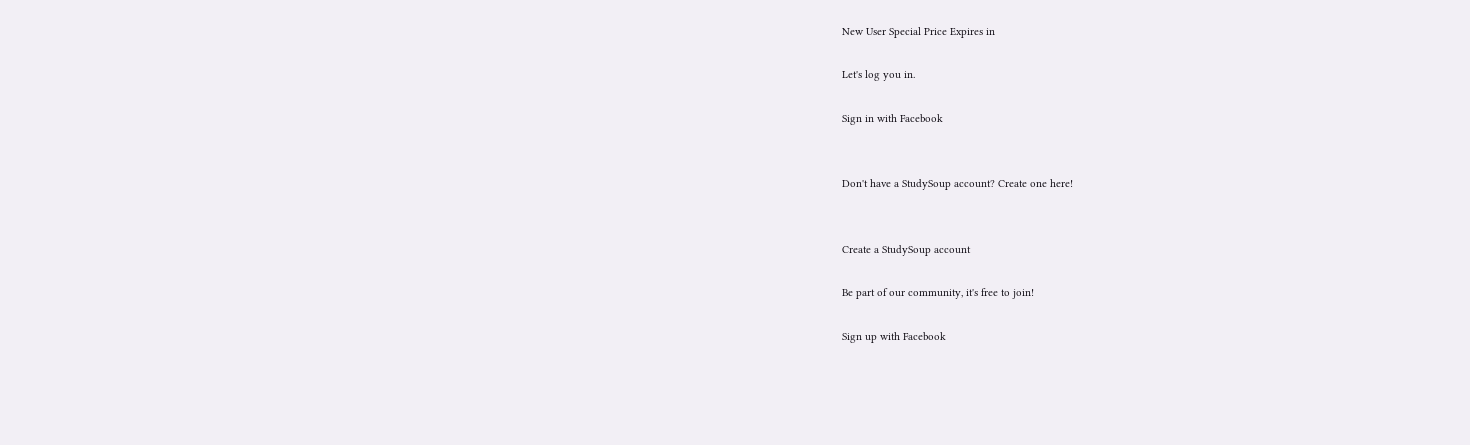New User Special Price Expires in

Let's log you in.

Sign in with Facebook


Don't have a StudySoup account? Create one here!


Create a StudySoup account

Be part of our community, it's free to join!

Sign up with Facebook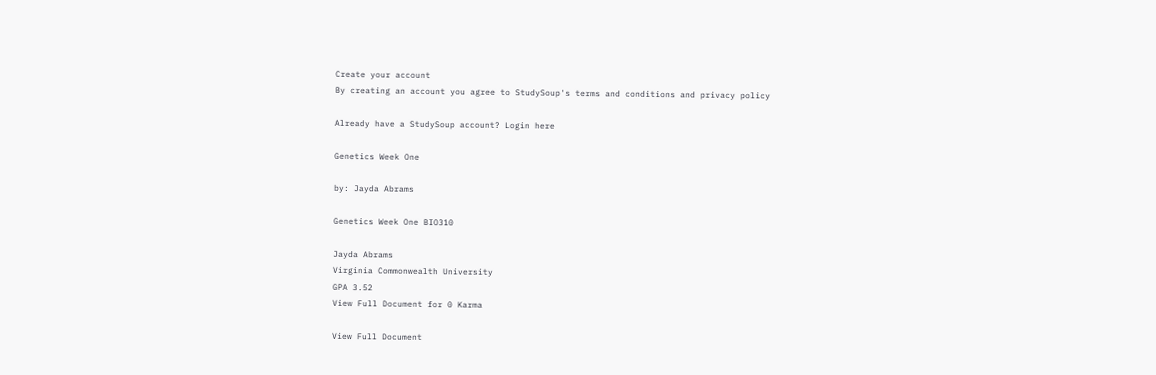Create your account
By creating an account you agree to StudySoup's terms and conditions and privacy policy

Already have a StudySoup account? Login here

Genetics Week One

by: Jayda Abrams

Genetics Week One BIO310

Jayda Abrams
Virginia Commonwealth University
GPA 3.52
View Full Document for 0 Karma

View Full Document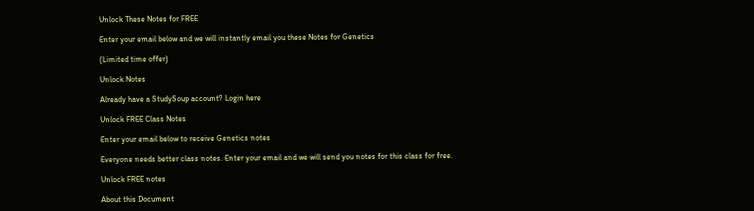Unlock These Notes for FREE

Enter your email below and we will instantly email you these Notes for Genetics

(Limited time offer)

Unlock Notes

Already have a StudySoup account? Login here

Unlock FREE Class Notes

Enter your email below to receive Genetics notes

Everyone needs better class notes. Enter your email and we will send you notes for this class for free.

Unlock FREE notes

About this Document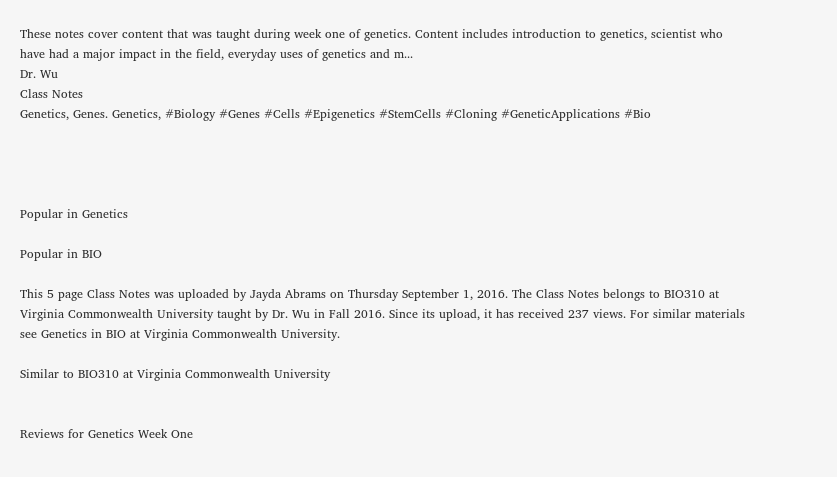These notes cover content that was taught during week one of genetics. Content includes introduction to genetics, scientist who have had a major impact in the field, everyday uses of genetics and m...
Dr. Wu
Class Notes
Genetics, Genes. Genetics, #Biology #Genes #Cells #Epigenetics #StemCells #Cloning #GeneticApplications #Bio




Popular in Genetics

Popular in BIO

This 5 page Class Notes was uploaded by Jayda Abrams on Thursday September 1, 2016. The Class Notes belongs to BIO310 at Virginia Commonwealth University taught by Dr. Wu in Fall 2016. Since its upload, it has received 237 views. For similar materials see Genetics in BIO at Virginia Commonwealth University.

Similar to BIO310 at Virginia Commonwealth University


Reviews for Genetics Week One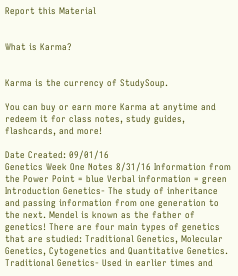Report this Material


What is Karma?


Karma is the currency of StudySoup.

You can buy or earn more Karma at anytime and redeem it for class notes, study guides, flashcards, and more!

Date Created: 09/01/16
Genetics Week One Notes 8/31/16 Information from the Power Point = blue Verbal information = green Introduction Genetics- The study of inheritance and passing information from one generation to the next. Mendel is known as the father of genetics! There are four main types of genetics that are studied: Traditional Genetics, Molecular Genetics, Cytogenetics and Quantitative Genetics. Traditional Genetics- Used in earlier times and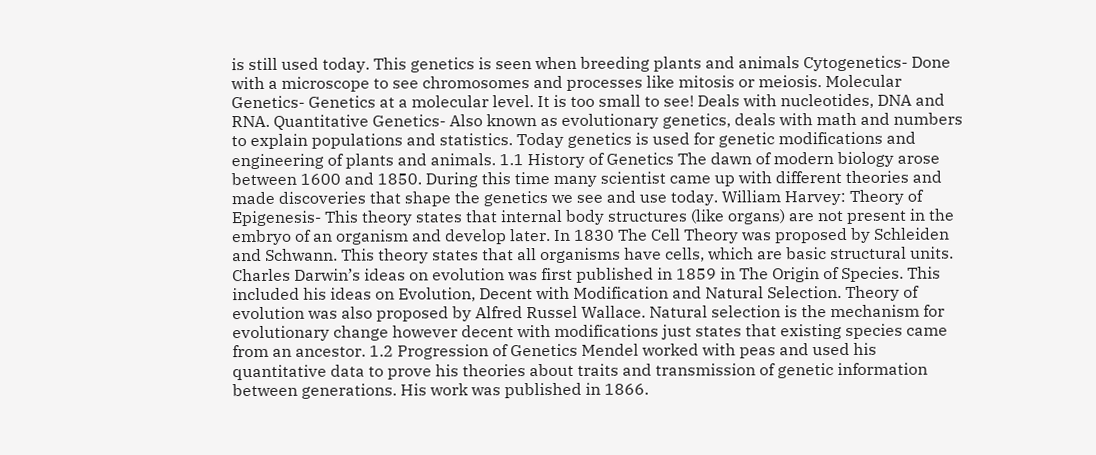is still used today. This genetics is seen when breeding plants and animals Cytogenetics- Done with a microscope to see chromosomes and processes like mitosis or meiosis. Molecular Genetics- Genetics at a molecular level. It is too small to see! Deals with nucleotides, DNA and RNA. Quantitative Genetics- Also known as evolutionary genetics, deals with math and numbers to explain populations and statistics. Today genetics is used for genetic modifications and engineering of plants and animals. 1.1 History of Genetics The dawn of modern biology arose between 1600 and 1850. During this time many scientist came up with different theories and made discoveries that shape the genetics we see and use today. William Harvey: Theory of Epigenesis- This theory states that internal body structures (like organs) are not present in the embryo of an organism and develop later. In 1830 The Cell Theory was proposed by Schleiden and Schwann. This theory states that all organisms have cells, which are basic structural units. Charles Darwin’s ideas on evolution was first published in 1859 in The Origin of Species. This included his ideas on Evolution, Decent with Modification and Natural Selection. Theory of evolution was also proposed by Alfred Russel Wallace. Natural selection is the mechanism for evolutionary change however decent with modifications just states that existing species came from an ancestor. 1.2 Progression of Genetics Mendel worked with peas and used his quantitative data to prove his theories about traits and transmission of genetic information between generations. His work was published in 1866.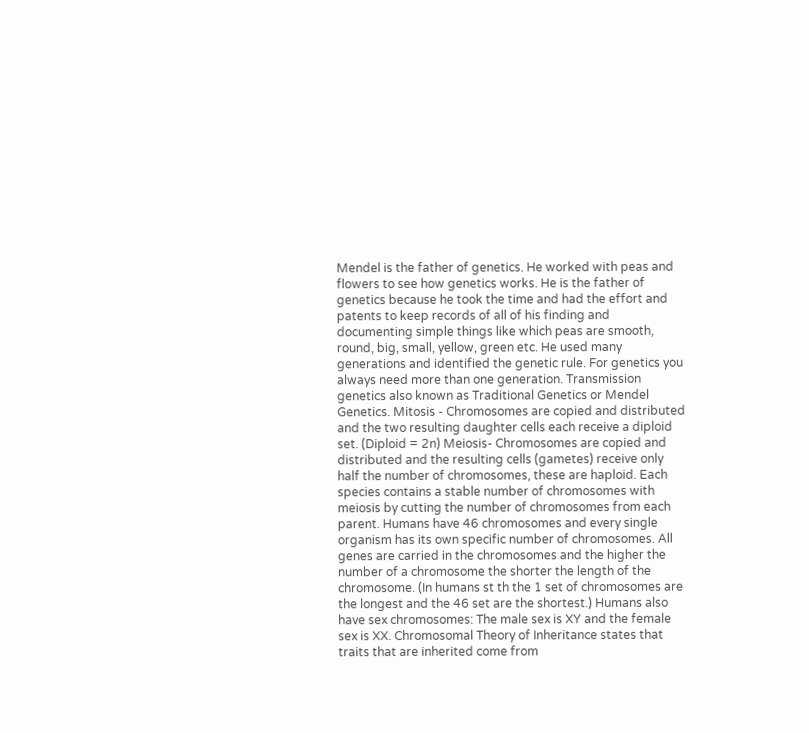Mendel is the father of genetics. He worked with peas and flowers to see how genetics works. He is the father of genetics because he took the time and had the effort and patents to keep records of all of his finding and documenting simple things like which peas are smooth, round, big, small, yellow, green etc. He used many generations and identified the genetic rule. For genetics you always need more than one generation. Transmission genetics also known as Traditional Genetics or Mendel Genetics. Mitosis - Chromosomes are copied and distributed and the two resulting daughter cells each receive a diploid set. (Diploid = 2n) Meiosis- Chromosomes are copied and distributed and the resulting cells (gametes) receive only half the number of chromosomes, these are haploid. Each species contains a stable number of chromosomes with meiosis by cutting the number of chromosomes from each parent. Humans have 46 chromosomes and every single organism has its own specific number of chromosomes. All genes are carried in the chromosomes and the higher the number of a chromosome the shorter the length of the chromosome. (In humans st th the 1 set of chromosomes are the longest and the 46 set are the shortest.) Humans also have sex chromosomes: The male sex is XY and the female sex is XX. Chromosomal Theory of Inheritance states that traits that are inherited come from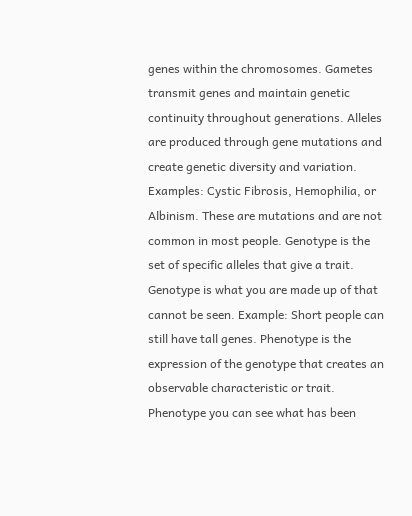genes within the chromosomes. Gametes transmit genes and maintain genetic continuity throughout generations. Alleles are produced through gene mutations and create genetic diversity and variation. Examples: Cystic Fibrosis, Hemophilia, or Albinism. These are mutations and are not common in most people. Genotype is the set of specific alleles that give a trait. Genotype is what you are made up of that cannot be seen. Example: Short people can still have tall genes. Phenotype is the expression of the genotype that creates an observable characteristic or trait. Phenotype you can see what has been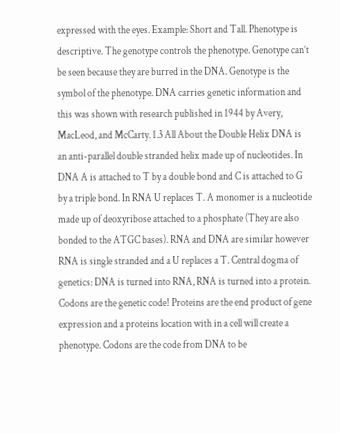expressed with the eyes. Example: Short and Tall. Phenotype is descriptive. The genotype controls the phenotype. Genotype can’t be seen because they are burred in the DNA. Genotype is the symbol of the phenotype. DNA carries genetic information and this was shown with research published in 1944 by Avery, MacLeod, and McCarty. 1.3 All About the Double Helix DNA is an anti-parallel double stranded helix made up of nucleotides. In DNA A is attached to T by a double bond and C is attached to G by a triple bond. In RNA U replaces T. A monomer is a nucleotide made up of deoxyribose attached to a phosphate (They are also bonded to the ATGC bases). RNA and DNA are similar however RNA is single stranded and a U replaces a T. Central dogma of genetics: DNA is turned into RNA, RNA is turned into a protein. Codons are the genetic code! Proteins are the end product of gene expression and a proteins location with in a cell will create a phenotype. Codons are the code from DNA to be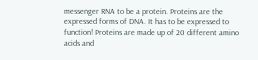messenger RNA to be a protein. Proteins are the expressed forms of DNA. It has to be expressed to function! Proteins are made up of 20 different amino acids and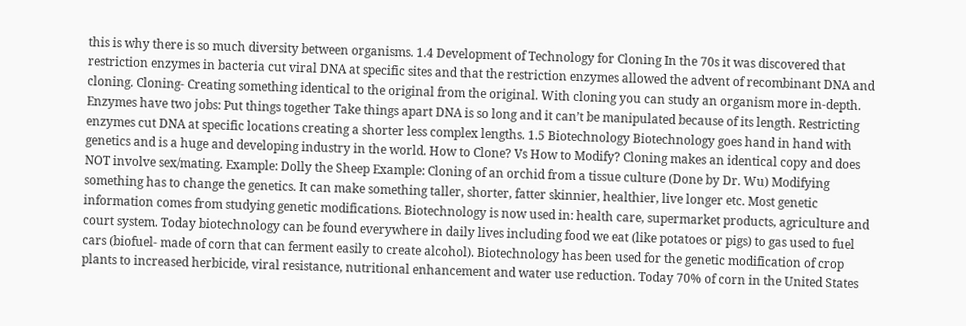this is why there is so much diversity between organisms. 1.4 Development of Technology for Cloning In the 70s it was discovered that restriction enzymes in bacteria cut viral DNA at specific sites and that the restriction enzymes allowed the advent of recombinant DNA and cloning. Cloning- Creating something identical to the original from the original. With cloning you can study an organism more in-depth. Enzymes have two jobs: Put things together Take things apart DNA is so long and it can’t be manipulated because of its length. Restricting enzymes cut DNA at specific locations creating a shorter less complex lengths. 1.5 Biotechnology Biotechnology goes hand in hand with genetics and is a huge and developing industry in the world. How to Clone? Vs How to Modify? Cloning makes an identical copy and does NOT involve sex/mating. Example: Dolly the Sheep Example: Cloning of an orchid from a tissue culture (Done by Dr. Wu) Modifying something has to change the genetics. It can make something taller, shorter, fatter skinnier, healthier, live longer etc. Most genetic information comes from studying genetic modifications. Biotechnology is now used in: health care, supermarket products, agriculture and court system. Today biotechnology can be found everywhere in daily lives including food we eat (like potatoes or pigs) to gas used to fuel cars (biofuel- made of corn that can ferment easily to create alcohol). Biotechnology has been used for the genetic modification of crop plants to increased herbicide, viral resistance, nutritional enhancement and water use reduction. Today 70% of corn in the United States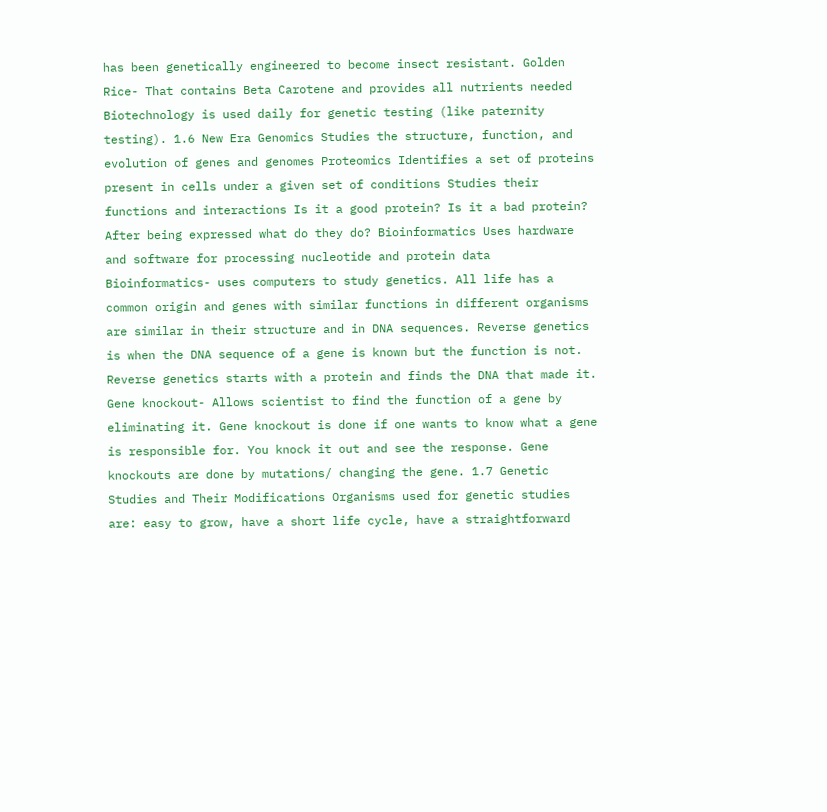has been genetically engineered to become insect resistant. Golden Rice- That contains Beta Carotene and provides all nutrients needed Biotechnology is used daily for genetic testing (like paternity testing). 1.6 New Era Genomics Studies the structure, function, and evolution of genes and genomes Proteomics Identifies a set of proteins present in cells under a given set of conditions Studies their functions and interactions Is it a good protein? Is it a bad protein? After being expressed what do they do? Bioinformatics Uses hardware and software for processing nucleotide and protein data Bioinformatics- uses computers to study genetics. All life has a common origin and genes with similar functions in different organisms are similar in their structure and in DNA sequences. Reverse genetics is when the DNA sequence of a gene is known but the function is not. Reverse genetics starts with a protein and finds the DNA that made it. Gene knockout- Allows scientist to find the function of a gene by eliminating it. Gene knockout is done if one wants to know what a gene is responsible for. You knock it out and see the response. Gene knockouts are done by mutations/ changing the gene. 1.7 Genetic Studies and Their Modifications Organisms used for genetic studies are: easy to grow, have a short life cycle, have a straightforward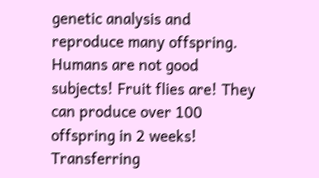genetic analysis and reproduce many offspring. Humans are not good subjects! Fruit flies are! They can produce over 100 offspring in 2 weeks! Transferring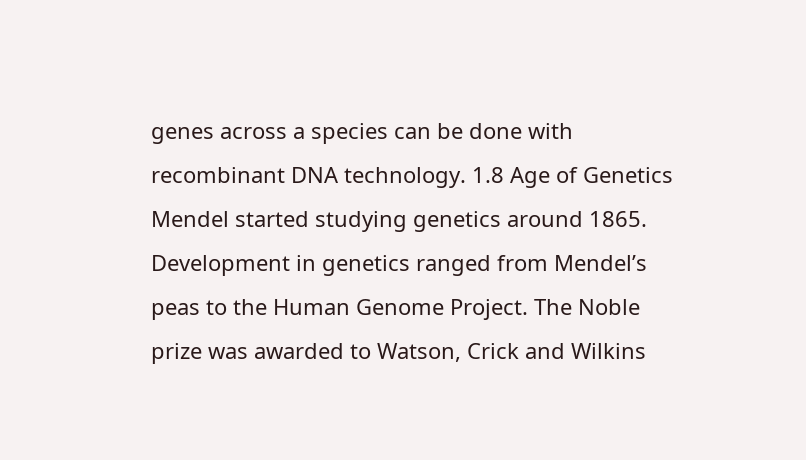genes across a species can be done with recombinant DNA technology. 1.8 Age of Genetics Mendel started studying genetics around 1865. Development in genetics ranged from Mendel’s peas to the Human Genome Project. The Noble prize was awarded to Watson, Crick and Wilkins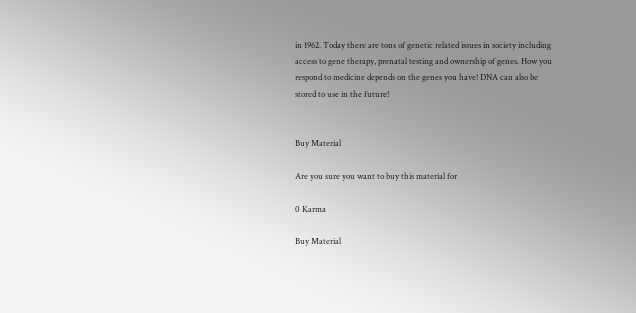in 1962. Today there are tons of genetic related issues in society including access to gene therapy, prenatal testing and ownership of genes. How you respond to medicine depends on the genes you have! DNA can also be stored to use in the future!


Buy Material

Are you sure you want to buy this material for

0 Karma

Buy Material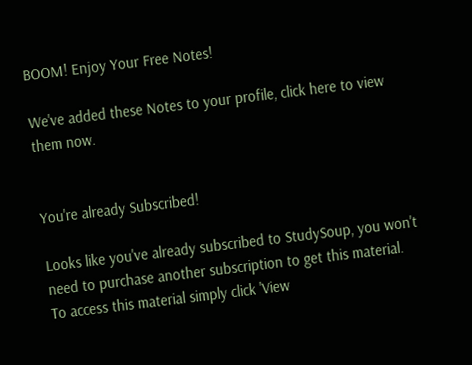BOOM! Enjoy Your Free Notes!

We've added these Notes to your profile, click here to view them now.


You're already Subscribed!

Looks like you've already subscribed to StudySoup, you won't need to purchase another subscription to get this material. To access this material simply click 'View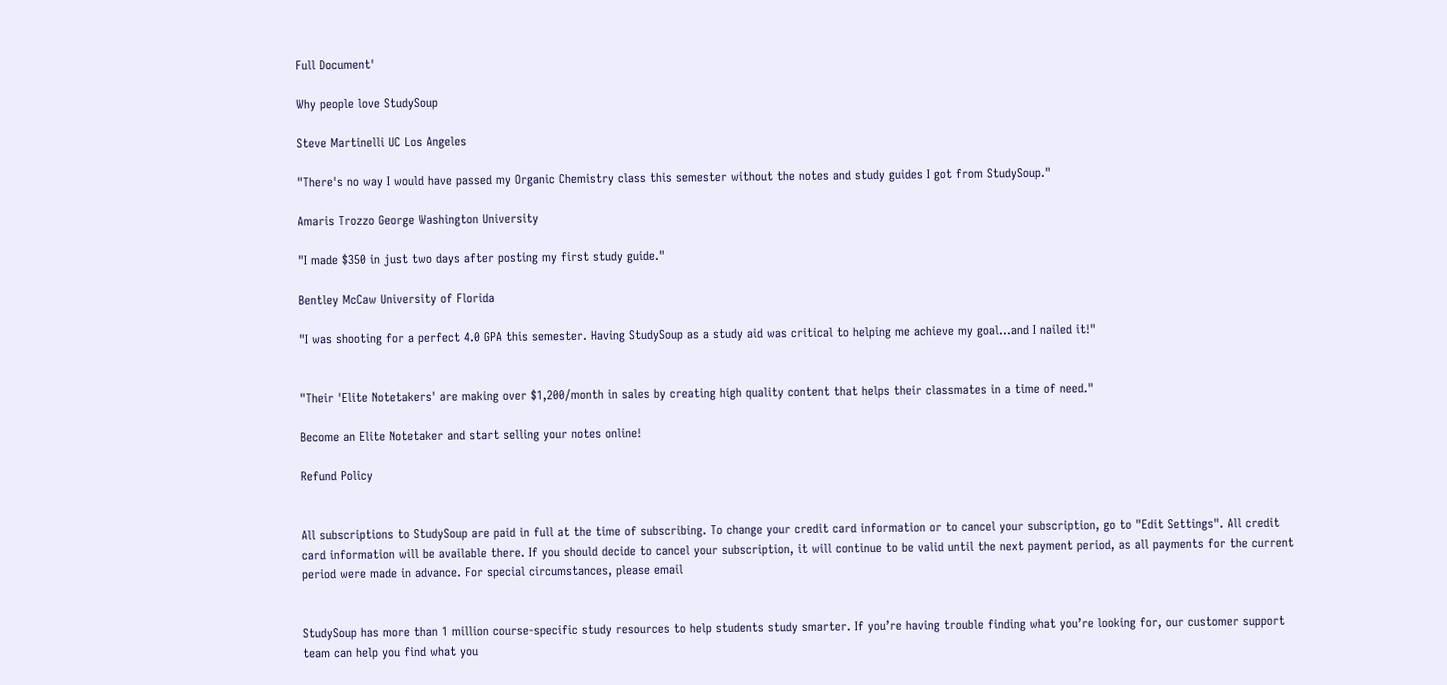Full Document'

Why people love StudySoup

Steve Martinelli UC Los Angeles

"There's no way I would have passed my Organic Chemistry class this semester without the notes and study guides I got from StudySoup."

Amaris Trozzo George Washington University

"I made $350 in just two days after posting my first study guide."

Bentley McCaw University of Florida

"I was shooting for a perfect 4.0 GPA this semester. Having StudySoup as a study aid was critical to helping me achieve my goal...and I nailed it!"


"Their 'Elite Notetakers' are making over $1,200/month in sales by creating high quality content that helps their classmates in a time of need."

Become an Elite Notetaker and start selling your notes online!

Refund Policy


All subscriptions to StudySoup are paid in full at the time of subscribing. To change your credit card information or to cancel your subscription, go to "Edit Settings". All credit card information will be available there. If you should decide to cancel your subscription, it will continue to be valid until the next payment period, as all payments for the current period were made in advance. For special circumstances, please email


StudySoup has more than 1 million course-specific study resources to help students study smarter. If you’re having trouble finding what you’re looking for, our customer support team can help you find what you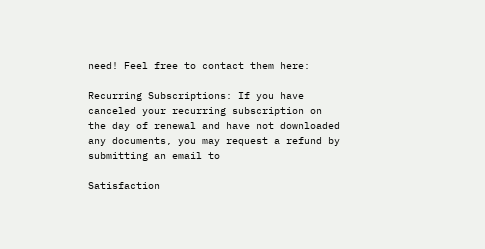need! Feel free to contact them here:

Recurring Subscriptions: If you have canceled your recurring subscription on the day of renewal and have not downloaded any documents, you may request a refund by submitting an email to

Satisfaction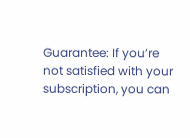Guarantee: If you’re not satisfied with your subscription, you can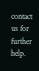contact us for further help.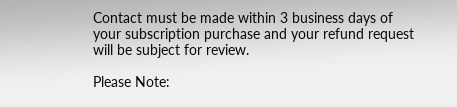Contact must be made within 3 business days of your subscription purchase and your refund request will be subject for review.

Please Note: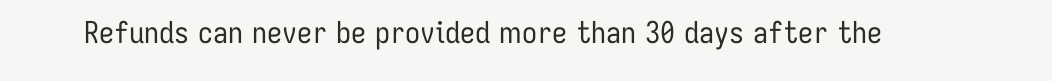Refunds can never be provided more than 30 days after the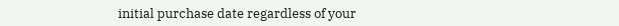initial purchase date regardless of your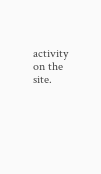activity on the site.